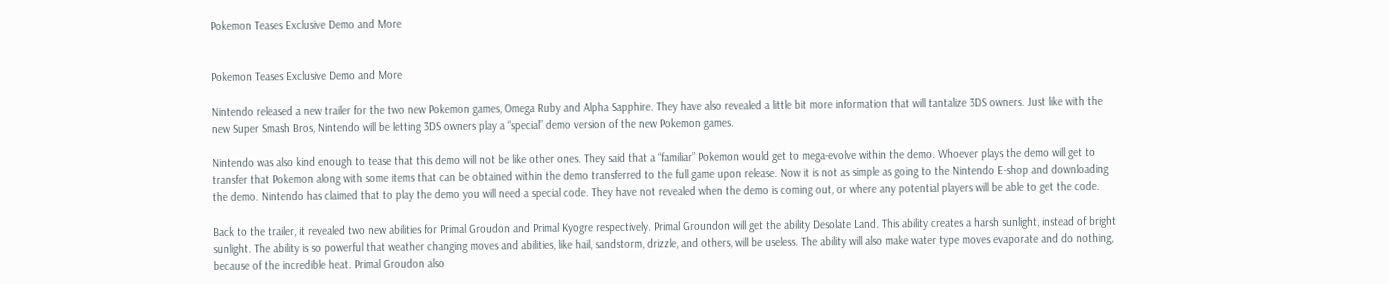Pokemon Teases Exclusive Demo and More


Pokemon Teases Exclusive Demo and More

Nintendo released a new trailer for the two new Pokemon games, Omega Ruby and Alpha Sapphire. They have also revealed a little bit more information that will tantalize 3DS owners. Just like with the new Super Smash Bros, Nintendo will be letting 3DS owners play a “special” demo version of the new Pokemon games.

Nintendo was also kind enough to tease that this demo will not be like other ones. They said that a “familiar” Pokemon would get to mega-evolve within the demo. Whoever plays the demo will get to transfer that Pokemon along with some items that can be obtained within the demo transferred to the full game upon release. Now it is not as simple as going to the Nintendo E-shop and downloading the demo. Nintendo has claimed that to play the demo you will need a special code. They have not revealed when the demo is coming out, or where any potential players will be able to get the code.

Back to the trailer, it revealed two new abilities for Primal Groudon and Primal Kyogre respectively. Primal Groundon will get the ability Desolate Land. This ability creates a harsh sunlight, instead of bright sunlight. The ability is so powerful that weather changing moves and abilities, like hail, sandstorm, drizzle, and others, will be useless. The ability will also make water type moves evaporate and do nothing, because of the incredible heat. Primal Groudon also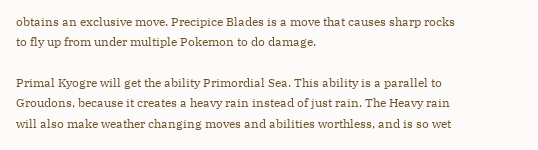obtains an exclusive move. Precipice Blades is a move that causes sharp rocks to fly up from under multiple Pokemon to do damage.

Primal Kyogre will get the ability Primordial Sea. This ability is a parallel to Groudons, because it creates a heavy rain instead of just rain. The Heavy rain will also make weather changing moves and abilities worthless, and is so wet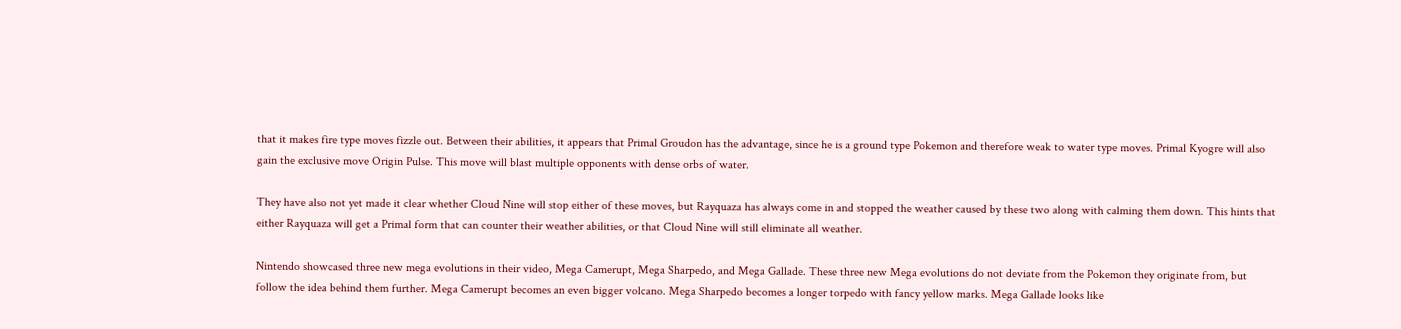that it makes fire type moves fizzle out. Between their abilities, it appears that Primal Groudon has the advantage, since he is a ground type Pokemon and therefore weak to water type moves. Primal Kyogre will also gain the exclusive move Origin Pulse. This move will blast multiple opponents with dense orbs of water.

They have also not yet made it clear whether Cloud Nine will stop either of these moves, but Rayquaza has always come in and stopped the weather caused by these two along with calming them down. This hints that either Rayquaza will get a Primal form that can counter their weather abilities, or that Cloud Nine will still eliminate all weather.

Nintendo showcased three new mega evolutions in their video, Mega Camerupt, Mega Sharpedo, and Mega Gallade. These three new Mega evolutions do not deviate from the Pokemon they originate from, but follow the idea behind them further. Mega Camerupt becomes an even bigger volcano. Mega Sharpedo becomes a longer torpedo with fancy yellow marks. Mega Gallade looks like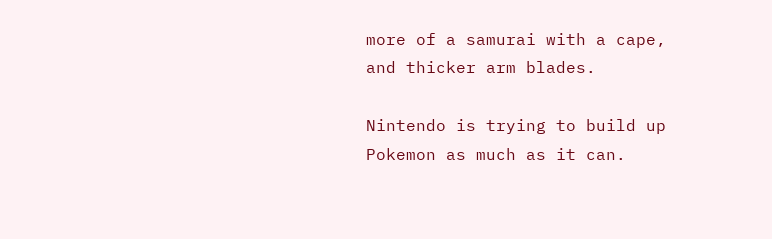more of a samurai with a cape, and thicker arm blades.

Nintendo is trying to build up Pokemon as much as it can.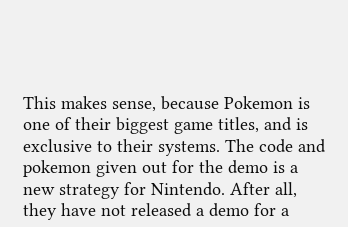This makes sense, because Pokemon is one of their biggest game titles, and is exclusive to their systems. The code and pokemon given out for the demo is a new strategy for Nintendo. After all, they have not released a demo for a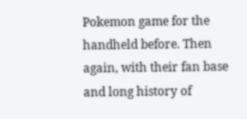Pokemon game for the handheld before. Then again, with their fan base and long history of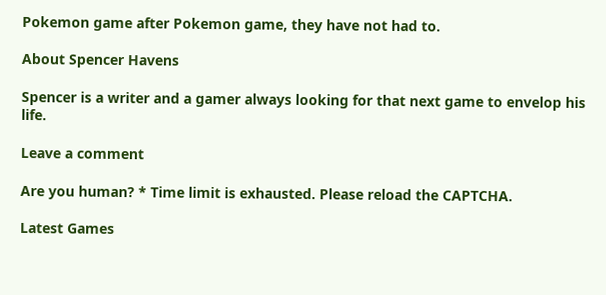Pokemon game after Pokemon game, they have not had to.

About Spencer Havens

Spencer is a writer and a gamer always looking for that next game to envelop his life.

Leave a comment

Are you human? * Time limit is exhausted. Please reload the CAPTCHA.

Latest Games